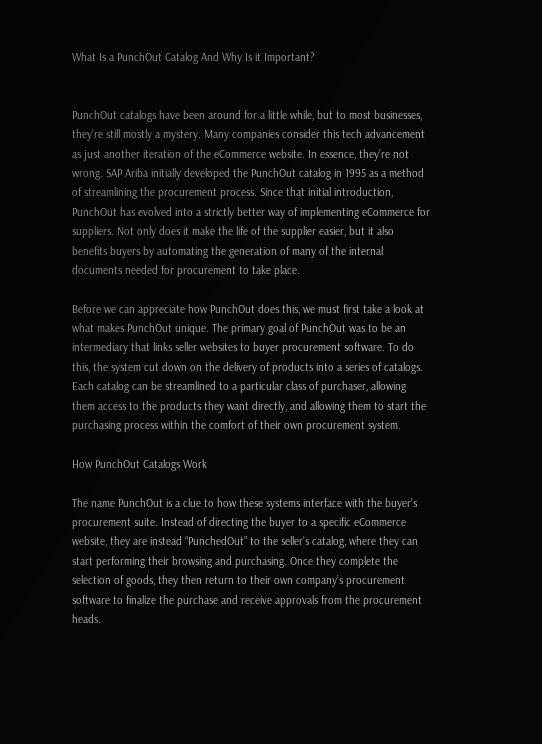What Is a PunchOut Catalog And Why Is it Important?


PunchOut catalogs have been around for a little while, but to most businesses, they’re still mostly a mystery. Many companies consider this tech advancement as just another iteration of the eCommerce website. In essence, they’re not wrong. SAP Ariba initially developed the PunchOut catalog in 1995 as a method of streamlining the procurement process. Since that initial introduction, PunchOut has evolved into a strictly better way of implementing eCommerce for suppliers. Not only does it make the life of the supplier easier, but it also benefits buyers by automating the generation of many of the internal documents needed for procurement to take place.

Before we can appreciate how PunchOut does this, we must first take a look at what makes PunchOut unique. The primary goal of PunchOut was to be an intermediary that links seller websites to buyer procurement software. To do this, the system cut down on the delivery of products into a series of catalogs. Each catalog can be streamlined to a particular class of purchaser, allowing them access to the products they want directly, and allowing them to start the purchasing process within the comfort of their own procurement system.

How PunchOut Catalogs Work

The name PunchOut is a clue to how these systems interface with the buyer’s procurement suite. Instead of directing the buyer to a specific eCommerce website, they are instead “PunchedOut” to the seller’s catalog, where they can start performing their browsing and purchasing. Once they complete the selection of goods, they then return to their own company’s procurement software to finalize the purchase and receive approvals from the procurement heads.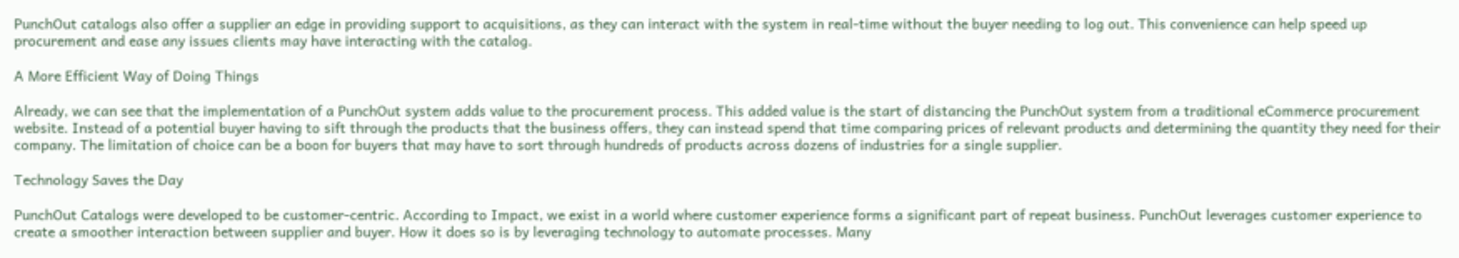PunchOut catalogs also offer a supplier an edge in providing support to acquisitions, as they can interact with the system in real-time without the buyer needing to log out. This convenience can help speed up procurement and ease any issues clients may have interacting with the catalog.

A More Efficient Way of Doing Things

Already, we can see that the implementation of a PunchOut system adds value to the procurement process. This added value is the start of distancing the PunchOut system from a traditional eCommerce procurement website. Instead of a potential buyer having to sift through the products that the business offers, they can instead spend that time comparing prices of relevant products and determining the quantity they need for their company. The limitation of choice can be a boon for buyers that may have to sort through hundreds of products across dozens of industries for a single supplier.

Technology Saves the Day

PunchOut Catalogs were developed to be customer-centric. According to Impact, we exist in a world where customer experience forms a significant part of repeat business. PunchOut leverages customer experience to create a smoother interaction between supplier and buyer. How it does so is by leveraging technology to automate processes. Many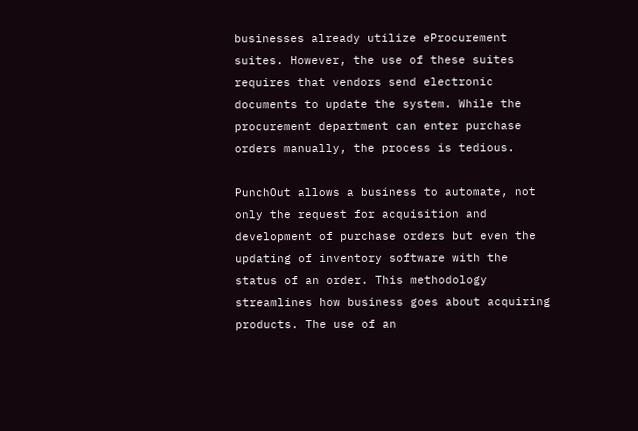businesses already utilize eProcurement suites. However, the use of these suites requires that vendors send electronic documents to update the system. While the procurement department can enter purchase orders manually, the process is tedious.

PunchOut allows a business to automate, not only the request for acquisition and development of purchase orders but even the updating of inventory software with the status of an order. This methodology streamlines how business goes about acquiring products. The use of an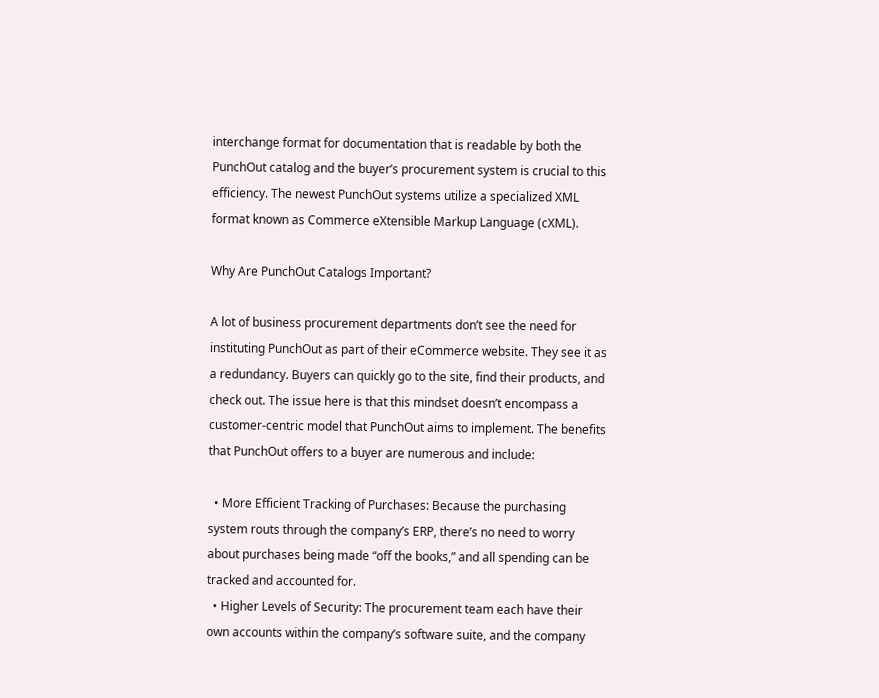interchange format for documentation that is readable by both the PunchOut catalog and the buyer’s procurement system is crucial to this efficiency. The newest PunchOut systems utilize a specialized XML format known as Commerce eXtensible Markup Language (cXML).

Why Are PunchOut Catalogs Important?

A lot of business procurement departments don’t see the need for instituting PunchOut as part of their eCommerce website. They see it as a redundancy. Buyers can quickly go to the site, find their products, and check out. The issue here is that this mindset doesn’t encompass a customer-centric model that PunchOut aims to implement. The benefits that PunchOut offers to a buyer are numerous and include:

  • More Efficient Tracking of Purchases: Because the purchasing system routs through the company’s ERP, there’s no need to worry about purchases being made “off the books,” and all spending can be tracked and accounted for.
  • Higher Levels of Security: The procurement team each have their own accounts within the company’s software suite, and the company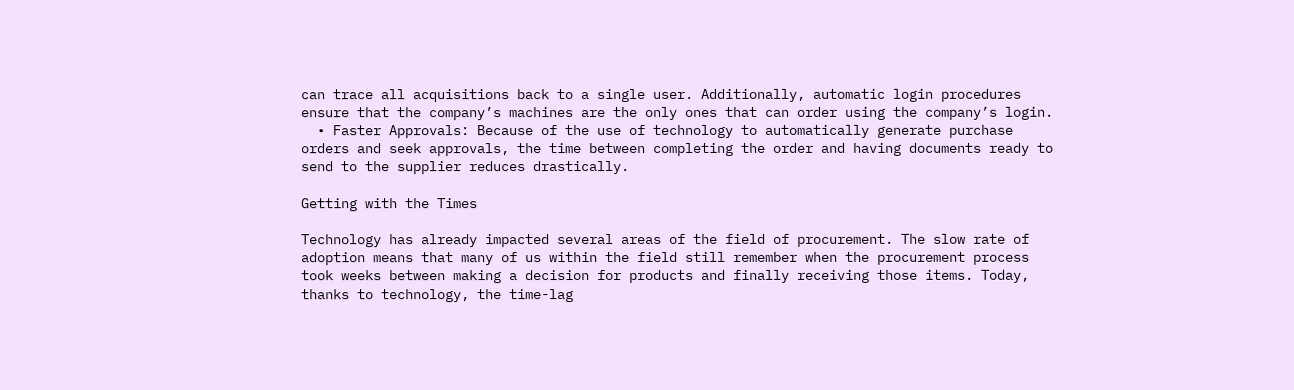can trace all acquisitions back to a single user. Additionally, automatic login procedures ensure that the company’s machines are the only ones that can order using the company’s login.
  • Faster Approvals: Because of the use of technology to automatically generate purchase orders and seek approvals, the time between completing the order and having documents ready to send to the supplier reduces drastically.

Getting with the Times

Technology has already impacted several areas of the field of procurement. The slow rate of adoption means that many of us within the field still remember when the procurement process took weeks between making a decision for products and finally receiving those items. Today, thanks to technology, the time-lag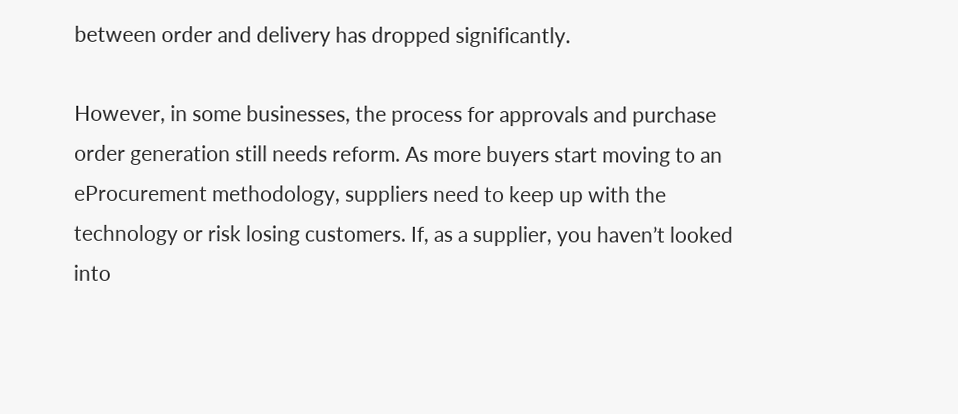between order and delivery has dropped significantly.

However, in some businesses, the process for approvals and purchase order generation still needs reform. As more buyers start moving to an eProcurement methodology, suppliers need to keep up with the technology or risk losing customers. If, as a supplier, you haven’t looked into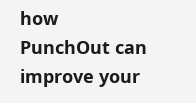how PunchOut can improve your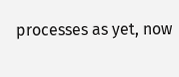processes as yet, now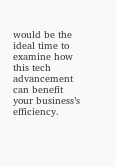would be the ideal time to examine how this tech advancement can benefit your business’s efficiency.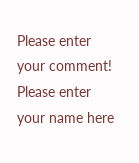Please enter your comment!
Please enter your name here